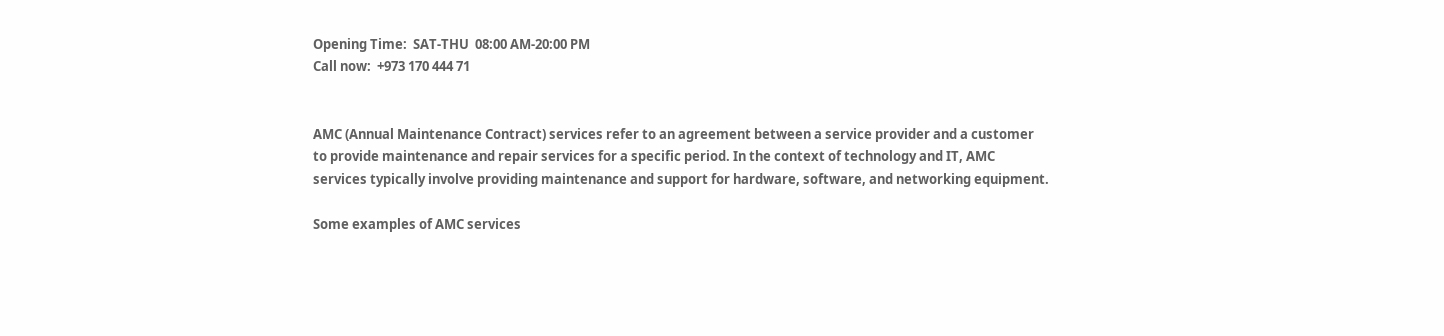Opening Time:  SAT‑THU  08:00 AM‑20:00 PM
Call now:  +973 170 444 71


AMC (Annual Maintenance Contract) services refer to an agreement between a service provider and a customer to provide maintenance and repair services for a specific period. In the context of technology and IT, AMC services typically involve providing maintenance and support for hardware, software, and networking equipment.

Some examples of AMC services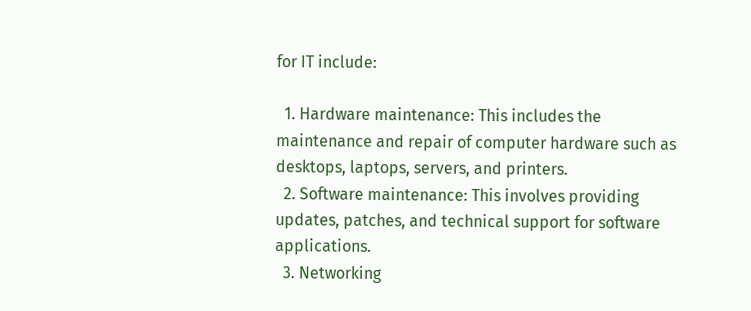for IT include:

  1. Hardware maintenance: This includes the maintenance and repair of computer hardware such as desktops, laptops, servers, and printers.
  2. Software maintenance: This involves providing updates, patches, and technical support for software applications.
  3. Networking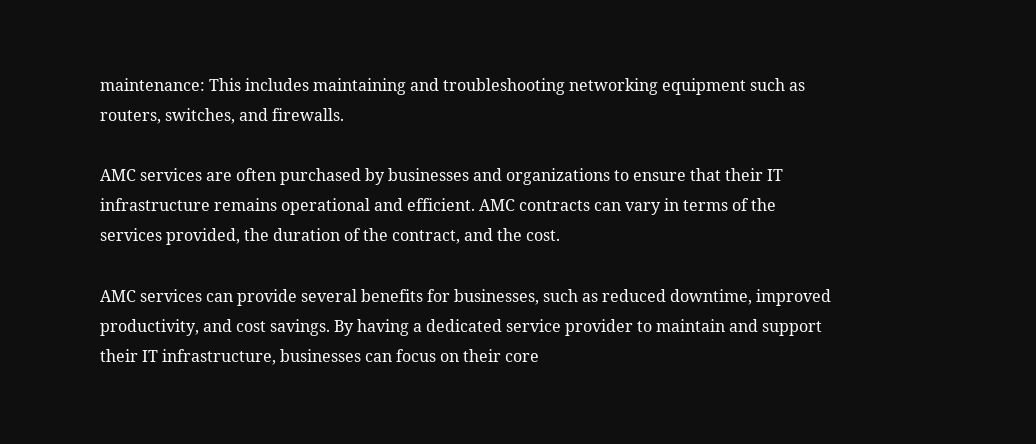maintenance: This includes maintaining and troubleshooting networking equipment such as routers, switches, and firewalls.

AMC services are often purchased by businesses and organizations to ensure that their IT infrastructure remains operational and efficient. AMC contracts can vary in terms of the services provided, the duration of the contract, and the cost.

AMC services can provide several benefits for businesses, such as reduced downtime, improved productivity, and cost savings. By having a dedicated service provider to maintain and support their IT infrastructure, businesses can focus on their core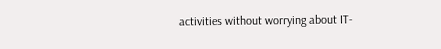activities without worrying about IT-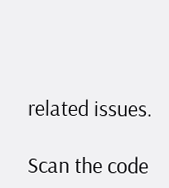related issues.

Scan the code